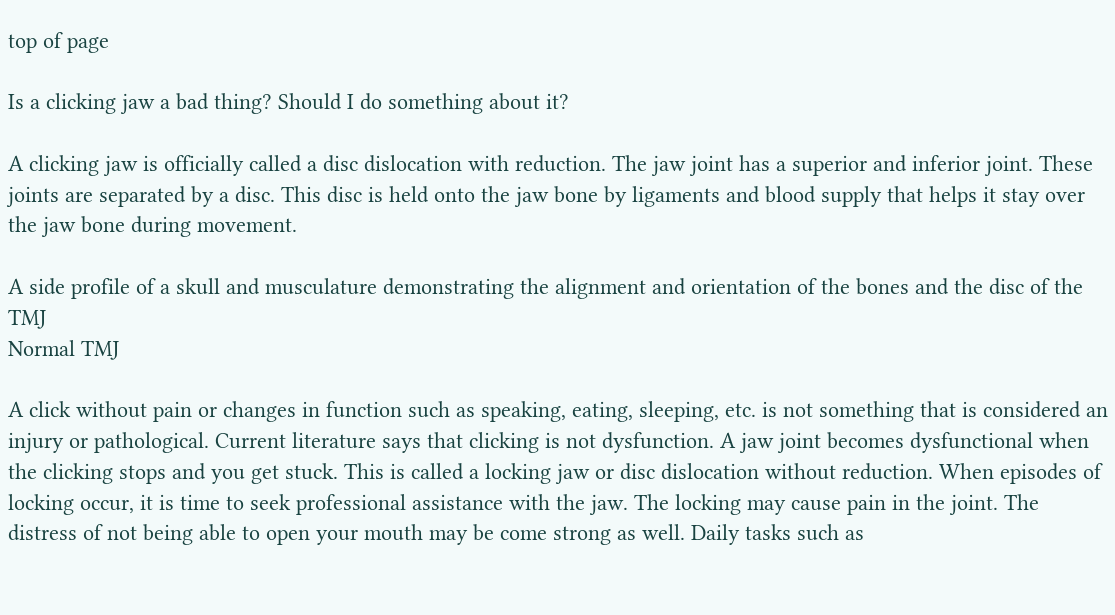top of page

Is a clicking jaw a bad thing? Should I do something about it?

A clicking jaw is officially called a disc dislocation with reduction. The jaw joint has a superior and inferior joint. These joints are separated by a disc. This disc is held onto the jaw bone by ligaments and blood supply that helps it stay over the jaw bone during movement.

A side profile of a skull and musculature demonstrating the alignment and orientation of the bones and the disc of the TMJ
Normal TMJ

A click without pain or changes in function such as speaking, eating, sleeping, etc. is not something that is considered an injury or pathological. Current literature says that clicking is not dysfunction. A jaw joint becomes dysfunctional when the clicking stops and you get stuck. This is called a locking jaw or disc dislocation without reduction. When episodes of locking occur, it is time to seek professional assistance with the jaw. The locking may cause pain in the joint. The distress of not being able to open your mouth may be come strong as well. Daily tasks such as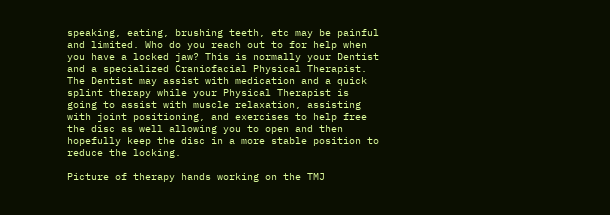speaking, eating, brushing teeth, etc may be painful and limited. Who do you reach out to for help when you have a locked jaw? This is normally your Dentist and a specialized Craniofacial Physical Therapist. The Dentist may assist with medication and a quick splint therapy while your Physical Therapist is going to assist with muscle relaxation, assisting with joint positioning, and exercises to help free the disc as well allowing you to open and then hopefully keep the disc in a more stable position to reduce the locking.

Picture of therapy hands working on the TMJ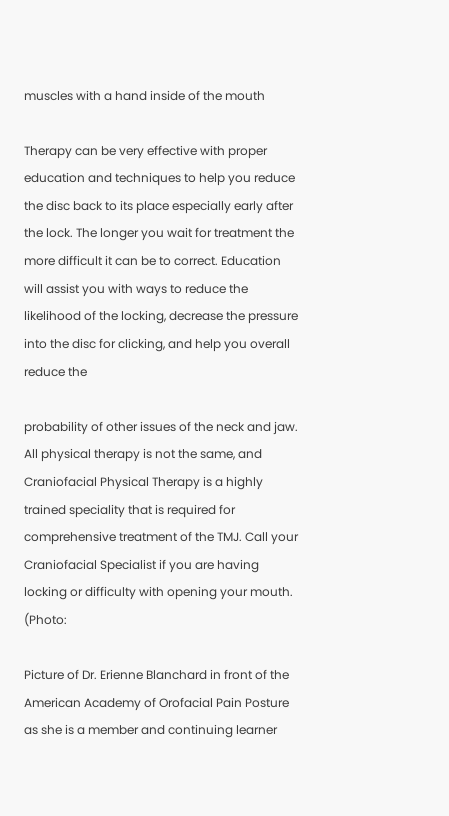muscles with a hand inside of the mouth

Therapy can be very effective with proper education and techniques to help you reduce the disc back to its place especially early after the lock. The longer you wait for treatment the more difficult it can be to correct. Education will assist you with ways to reduce the likelihood of the locking, decrease the pressure into the disc for clicking, and help you overall reduce the

probability of other issues of the neck and jaw. All physical therapy is not the same, and Craniofacial Physical Therapy is a highly trained speciality that is required for comprehensive treatment of the TMJ. Call your Craniofacial Specialist if you are having locking or difficulty with opening your mouth. (Photo:

Picture of Dr. Erienne Blanchard in front of the American Academy of Orofacial Pain Posture as she is a member and continuing learner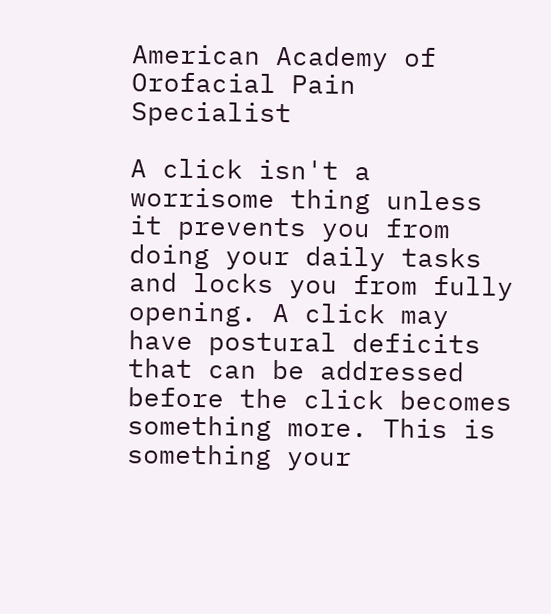American Academy of Orofacial Pain Specialist

A click isn't a worrisome thing unless it prevents you from doing your daily tasks and locks you from fully opening. A click may have postural deficits that can be addressed before the click becomes something more. This is something your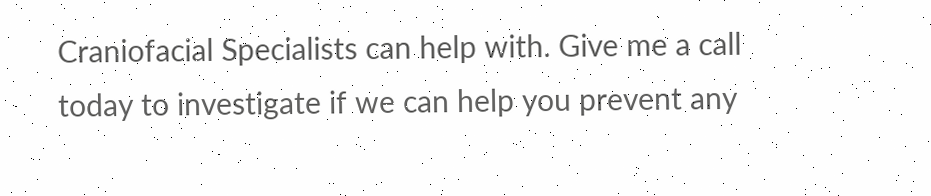Craniofacial Specialists can help with. Give me a call today to investigate if we can help you prevent any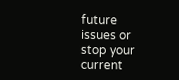future issues or stop your current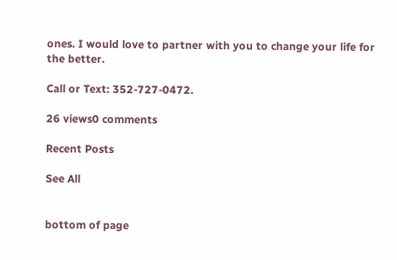ones. I would love to partner with you to change your life for the better.

Call or Text: 352-727-0472.

26 views0 comments

Recent Posts

See All


bottom of page